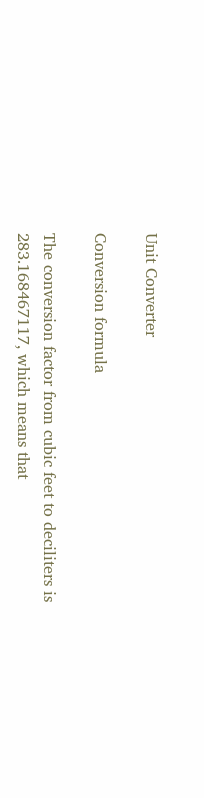Unit Converter

Conversion formula

The conversion factor from cubic feet to deciliters is 283.168467117, which means that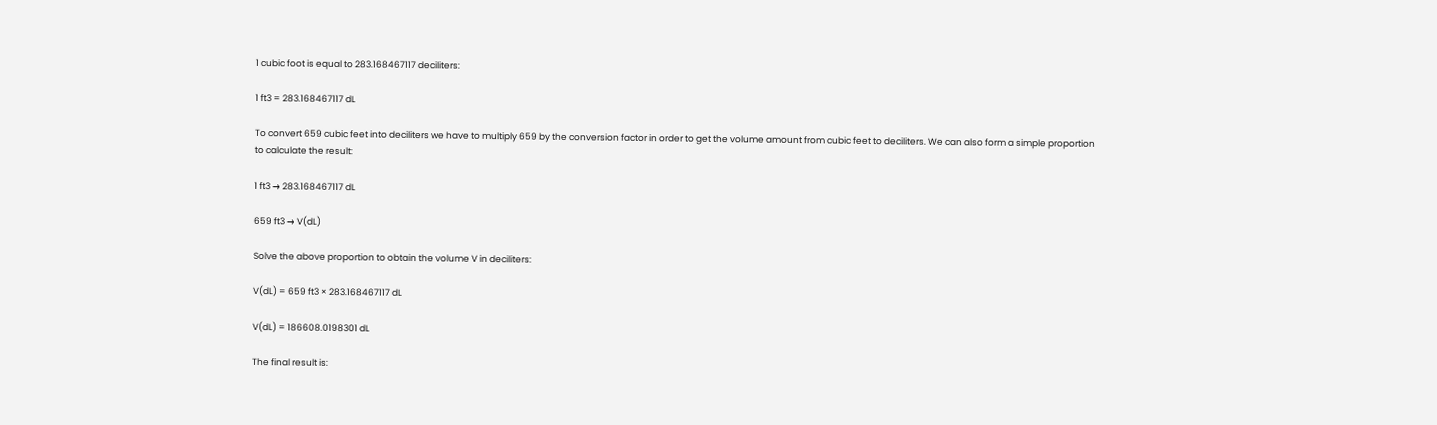1 cubic foot is equal to 283.168467117 deciliters:

1 ft3 = 283.168467117 dL

To convert 659 cubic feet into deciliters we have to multiply 659 by the conversion factor in order to get the volume amount from cubic feet to deciliters. We can also form a simple proportion to calculate the result:

1 ft3 → 283.168467117 dL

659 ft3 → V(dL)

Solve the above proportion to obtain the volume V in deciliters:

V(dL) = 659 ft3 × 283.168467117 dL

V(dL) = 186608.0198301 dL

The final result is: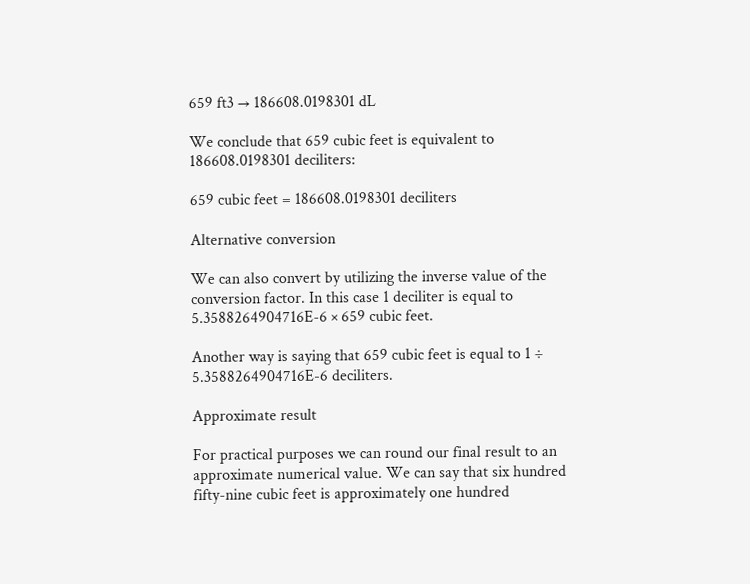659 ft3 → 186608.0198301 dL

We conclude that 659 cubic feet is equivalent to 186608.0198301 deciliters:

659 cubic feet = 186608.0198301 deciliters

Alternative conversion

We can also convert by utilizing the inverse value of the conversion factor. In this case 1 deciliter is equal to 5.3588264904716E-6 × 659 cubic feet.

Another way is saying that 659 cubic feet is equal to 1 ÷ 5.3588264904716E-6 deciliters.

Approximate result

For practical purposes we can round our final result to an approximate numerical value. We can say that six hundred fifty-nine cubic feet is approximately one hundred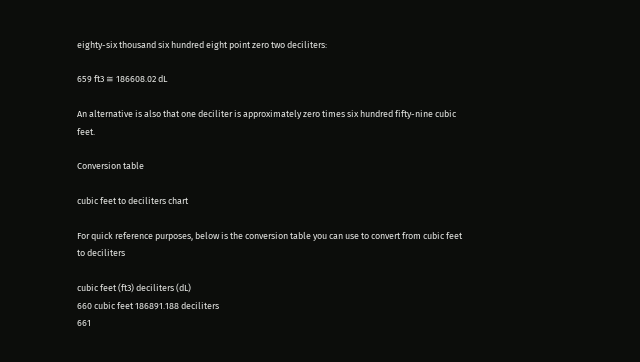eighty-six thousand six hundred eight point zero two deciliters:

659 ft3 ≅ 186608.02 dL

An alternative is also that one deciliter is approximately zero times six hundred fifty-nine cubic feet.

Conversion table

cubic feet to deciliters chart

For quick reference purposes, below is the conversion table you can use to convert from cubic feet to deciliters

cubic feet (ft3) deciliters (dL)
660 cubic feet 186891.188 deciliters
661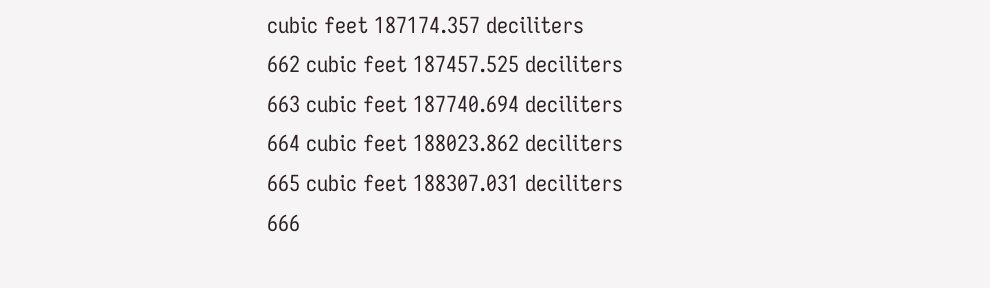cubic feet 187174.357 deciliters
662 cubic feet 187457.525 deciliters
663 cubic feet 187740.694 deciliters
664 cubic feet 188023.862 deciliters
665 cubic feet 188307.031 deciliters
666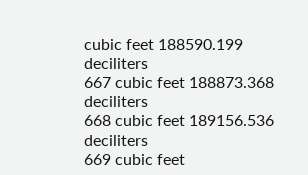cubic feet 188590.199 deciliters
667 cubic feet 188873.368 deciliters
668 cubic feet 189156.536 deciliters
669 cubic feet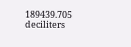189439.705 deciliters